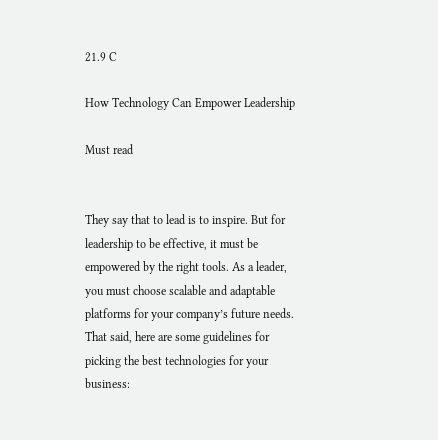21.9 C

How Technology Can Empower Leadership

Must read


They say that to lead is to inspire. But for leadership to be effective, it must be empowered by the right tools. As a leader, you must choose scalable and adaptable platforms for your company’s future needs. That said, here are some guidelines for picking the best technologies for your business: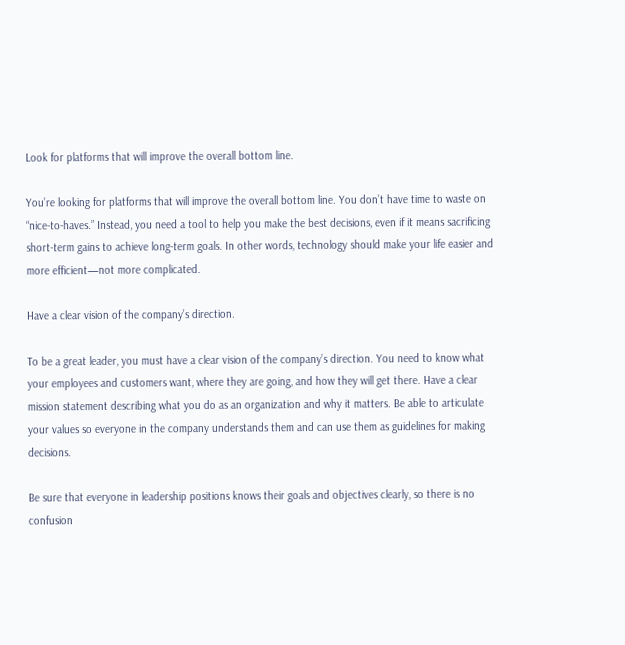Look for platforms that will improve the overall bottom line.

You’re looking for platforms that will improve the overall bottom line. You don’t have time to waste on “nice-to-haves.” Instead, you need a tool to help you make the best decisions, even if it means sacrificing short-term gains to achieve long-term goals. In other words, technology should make your life easier and more efficient—not more complicated.

Have a clear vision of the company’s direction.

To be a great leader, you must have a clear vision of the company’s direction. You need to know what your employees and customers want, where they are going, and how they will get there. Have a clear mission statement describing what you do as an organization and why it matters. Be able to articulate your values so everyone in the company understands them and can use them as guidelines for making decisions.

Be sure that everyone in leadership positions knows their goals and objectives clearly, so there is no confusion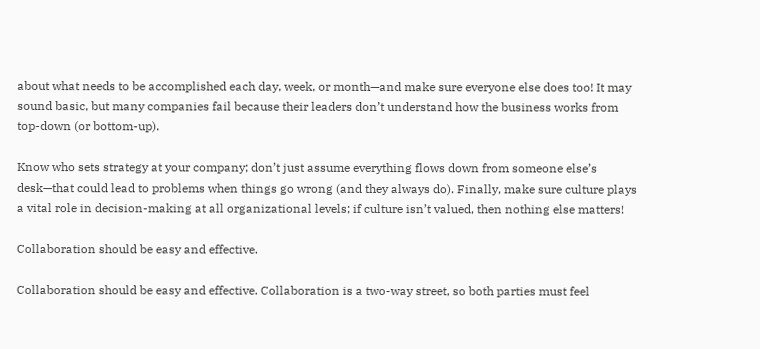about what needs to be accomplished each day, week, or month—and make sure everyone else does too! It may sound basic, but many companies fail because their leaders don’t understand how the business works from top-down (or bottom-up).

Know who sets strategy at your company; don’t just assume everything flows down from someone else’s desk—that could lead to problems when things go wrong (and they always do). Finally, make sure culture plays a vital role in decision-making at all organizational levels; if culture isn’t valued, then nothing else matters!

Collaboration should be easy and effective.

Collaboration should be easy and effective. Collaboration is a two-way street, so both parties must feel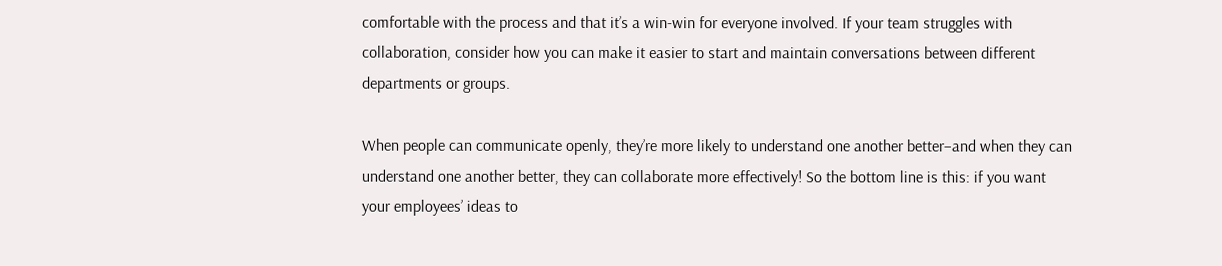comfortable with the process and that it’s a win-win for everyone involved. If your team struggles with collaboration, consider how you can make it easier to start and maintain conversations between different departments or groups.

When people can communicate openly, they’re more likely to understand one another better–and when they can understand one another better, they can collaborate more effectively! So the bottom line is this: if you want your employees’ ideas to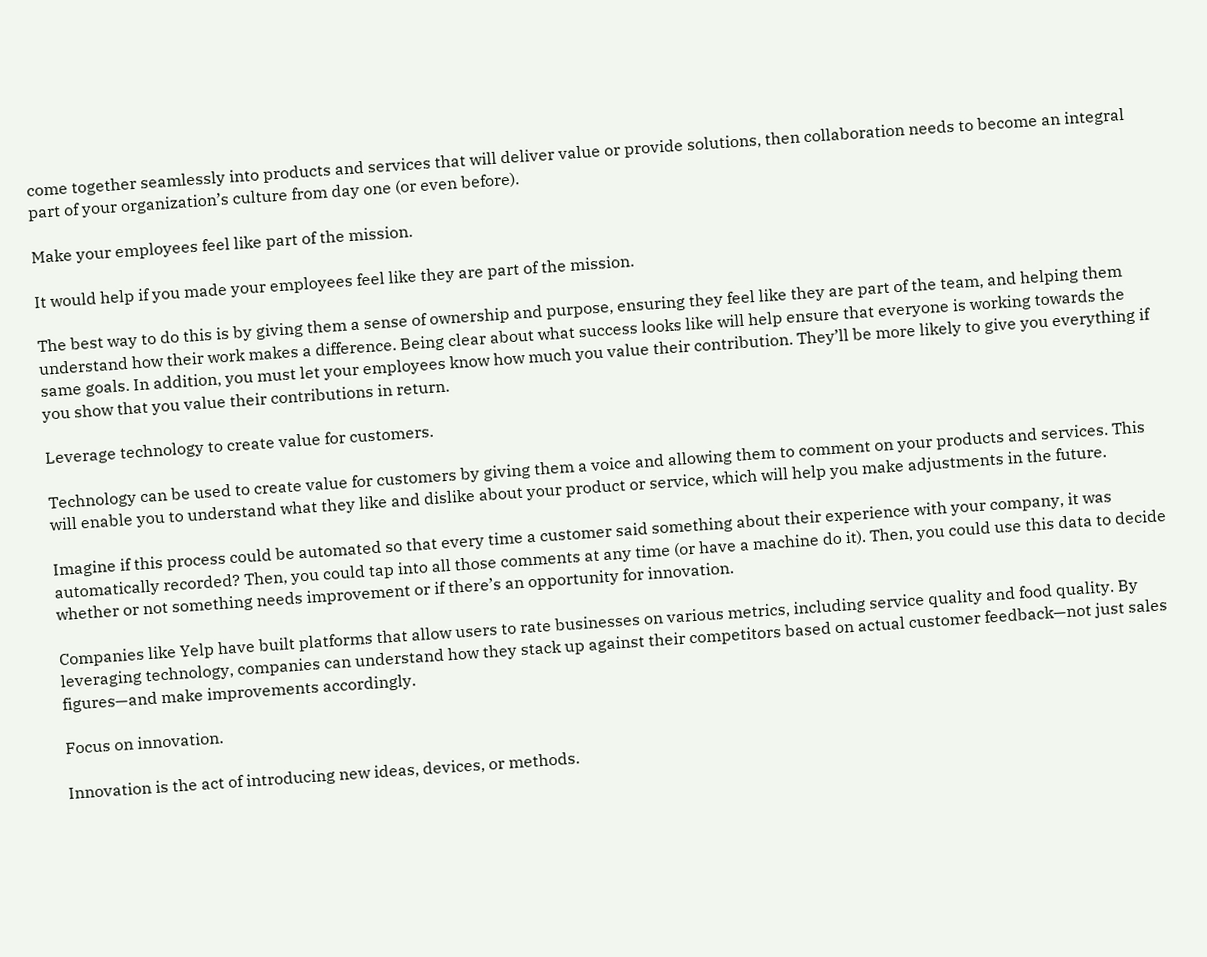come together seamlessly into products and services that will deliver value or provide solutions, then collaboration needs to become an integral part of your organization’s culture from day one (or even before).

Make your employees feel like part of the mission.

It would help if you made your employees feel like they are part of the mission.

The best way to do this is by giving them a sense of ownership and purpose, ensuring they feel like they are part of the team, and helping them understand how their work makes a difference. Being clear about what success looks like will help ensure that everyone is working towards the same goals. In addition, you must let your employees know how much you value their contribution. They’ll be more likely to give you everything if you show that you value their contributions in return.

Leverage technology to create value for customers.

Technology can be used to create value for customers by giving them a voice and allowing them to comment on your products and services. This will enable you to understand what they like and dislike about your product or service, which will help you make adjustments in the future.

Imagine if this process could be automated so that every time a customer said something about their experience with your company, it was automatically recorded? Then, you could tap into all those comments at any time (or have a machine do it). Then, you could use this data to decide whether or not something needs improvement or if there’s an opportunity for innovation.

Companies like Yelp have built platforms that allow users to rate businesses on various metrics, including service quality and food quality. By leveraging technology, companies can understand how they stack up against their competitors based on actual customer feedback—not just sales figures—and make improvements accordingly.

Focus on innovation.

Innovation is the act of introducing new ideas, devices, or methods.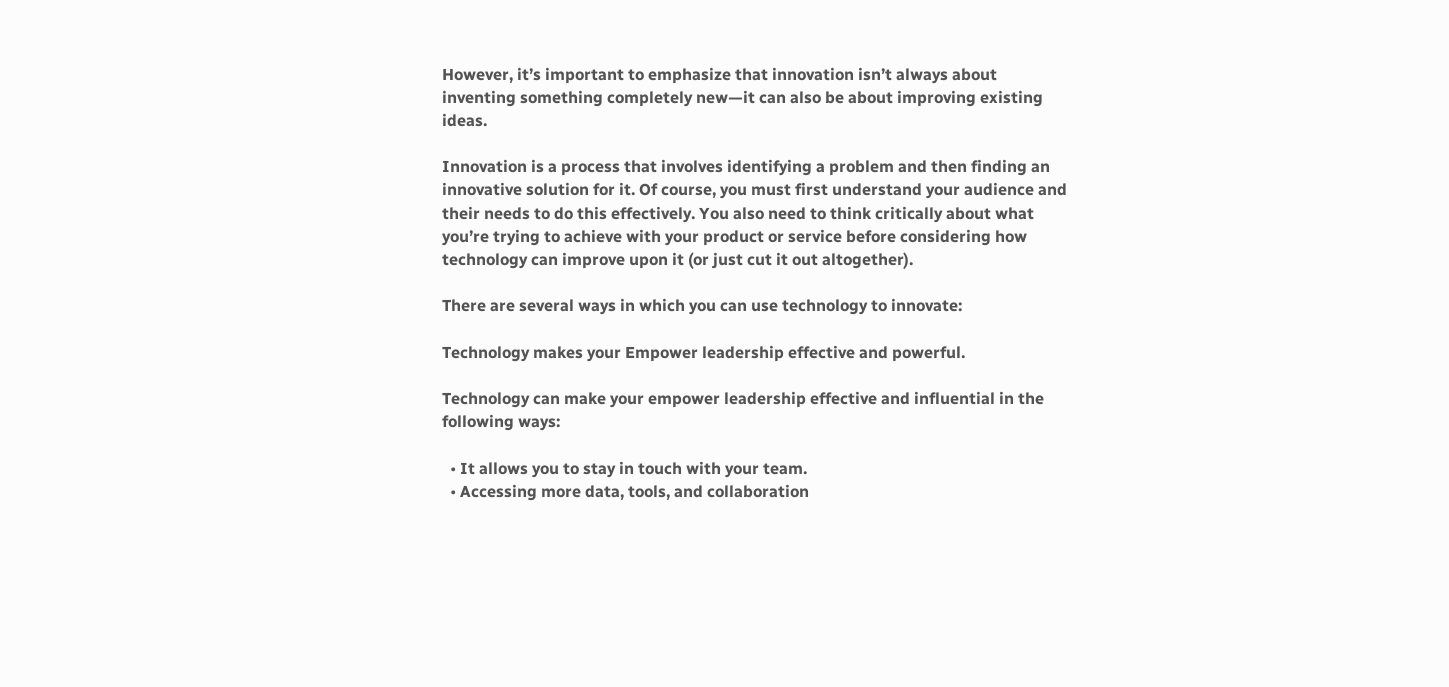However, it’s important to emphasize that innovation isn’t always about inventing something completely new—it can also be about improving existing ideas.

Innovation is a process that involves identifying a problem and then finding an innovative solution for it. Of course, you must first understand your audience and their needs to do this effectively. You also need to think critically about what you’re trying to achieve with your product or service before considering how technology can improve upon it (or just cut it out altogether).

There are several ways in which you can use technology to innovate:

Technology makes your Empower leadership effective and powerful.

Technology can make your empower leadership effective and influential in the following ways:

  • It allows you to stay in touch with your team.
  • Accessing more data, tools, and collaboration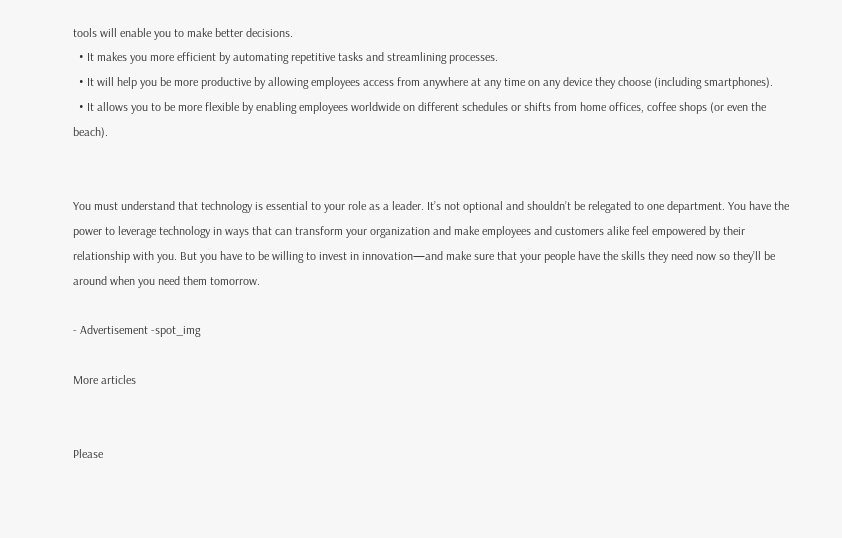tools will enable you to make better decisions.
  • It makes you more efficient by automating repetitive tasks and streamlining processes.
  • It will help you be more productive by allowing employees access from anywhere at any time on any device they choose (including smartphones).
  • It allows you to be more flexible by enabling employees worldwide on different schedules or shifts from home offices, coffee shops (or even the beach).


You must understand that technology is essential to your role as a leader. It’s not optional and shouldn’t be relegated to one department. You have the power to leverage technology in ways that can transform your organization and make employees and customers alike feel empowered by their relationship with you. But you have to be willing to invest in innovation—and make sure that your people have the skills they need now so they’ll be around when you need them tomorrow.

- Advertisement -spot_img

More articles


Please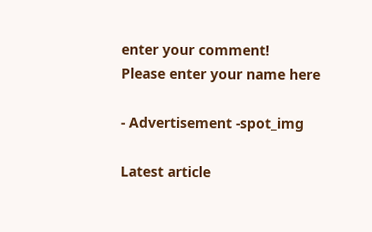enter your comment!
Please enter your name here

- Advertisement -spot_img

Latest article